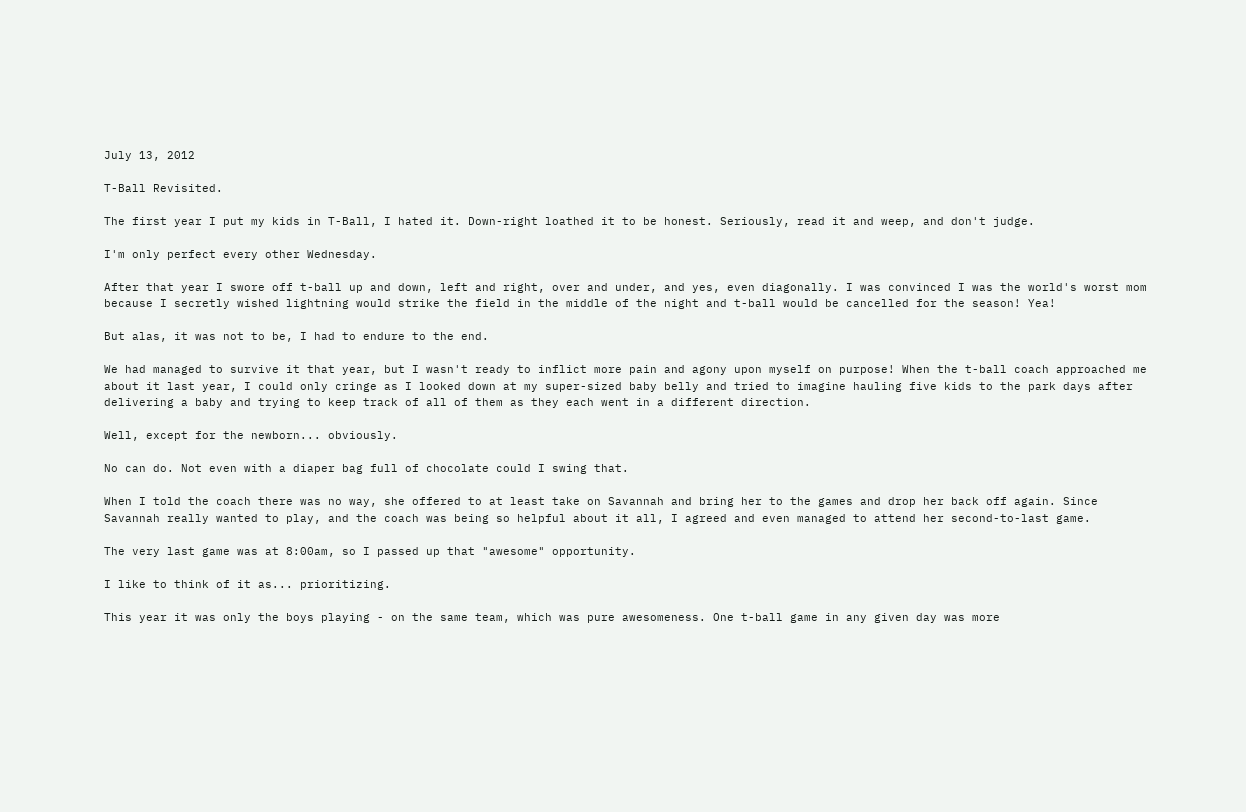July 13, 2012

T-Ball Revisited.

The first year I put my kids in T-Ball, I hated it. Down-right loathed it to be honest. Seriously, read it and weep, and don't judge.

I'm only perfect every other Wednesday.

After that year I swore off t-ball up and down, left and right, over and under, and yes, even diagonally. I was convinced I was the world's worst mom because I secretly wished lightning would strike the field in the middle of the night and t-ball would be cancelled for the season! Yea!

But alas, it was not to be, I had to endure to the end.

We had managed to survive it that year, but I wasn't ready to inflict more pain and agony upon myself on purpose! When the t-ball coach approached me about it last year, I could only cringe as I looked down at my super-sized baby belly and tried to imagine hauling five kids to the park days after delivering a baby and trying to keep track of all of them as they each went in a different direction.

Well, except for the newborn... obviously.

No can do. Not even with a diaper bag full of chocolate could I swing that.

When I told the coach there was no way, she offered to at least take on Savannah and bring her to the games and drop her back off again. Since Savannah really wanted to play, and the coach was being so helpful about it all, I agreed and even managed to attend her second-to-last game.

The very last game was at 8:00am, so I passed up that "awesome" opportunity.

I like to think of it as... prioritizing.

This year it was only the boys playing - on the same team, which was pure awesomeness. One t-ball game in any given day was more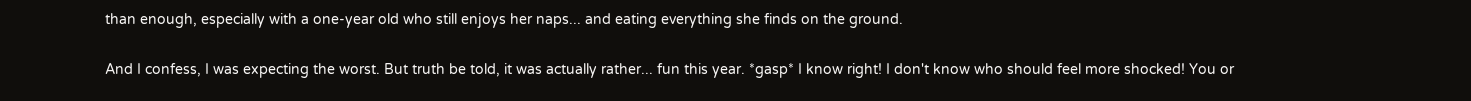than enough, especially with a one-year old who still enjoys her naps... and eating everything she finds on the ground.

And I confess, I was expecting the worst. But truth be told, it was actually rather... fun this year. *gasp* I know right! I don't know who should feel more shocked! You or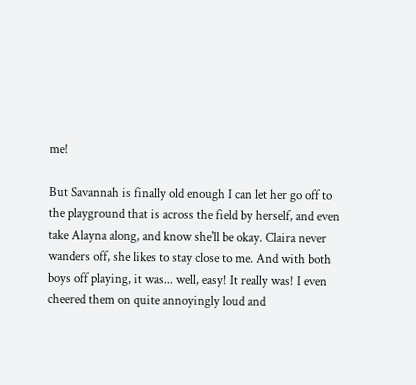me!

But Savannah is finally old enough I can let her go off to the playground that is across the field by herself, and even take Alayna along, and know she'll be okay. Claira never wanders off, she likes to stay close to me. And with both boys off playing, it was... well, easy! It really was! I even cheered them on quite annoyingly loud and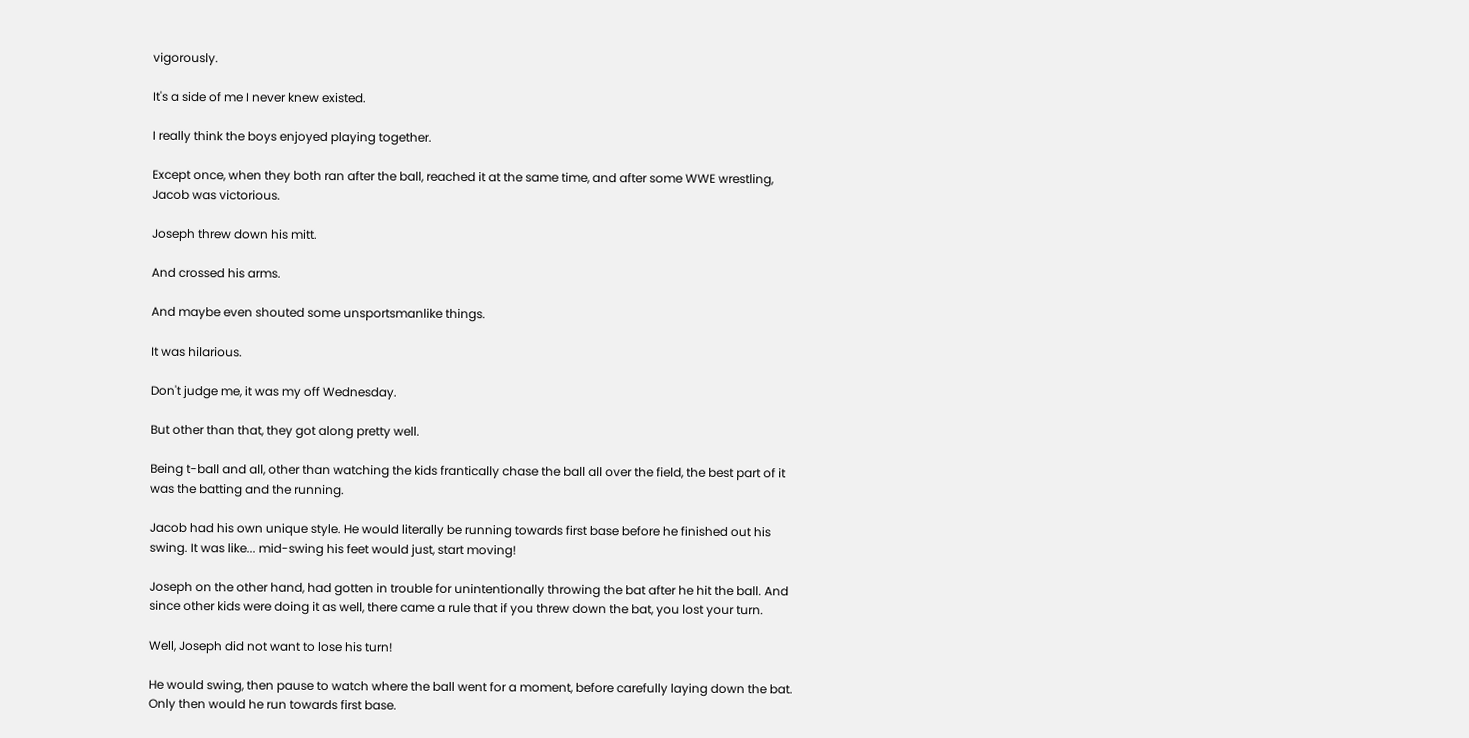vigorously.

It's a side of me I never knew existed.

I really think the boys enjoyed playing together.

Except once, when they both ran after the ball, reached it at the same time, and after some WWE wrestling, Jacob was victorious.

Joseph threw down his mitt.

And crossed his arms.

And maybe even shouted some unsportsmanlike things.

It was hilarious.

Don't judge me, it was my off Wednesday.

But other than that, they got along pretty well.

Being t-ball and all, other than watching the kids frantically chase the ball all over the field, the best part of it was the batting and the running.

Jacob had his own unique style. He would literally be running towards first base before he finished out his swing. It was like... mid-swing his feet would just, start moving!

Joseph on the other hand, had gotten in trouble for unintentionally throwing the bat after he hit the ball. And since other kids were doing it as well, there came a rule that if you threw down the bat, you lost your turn.

Well, Joseph did not want to lose his turn!

He would swing, then pause to watch where the ball went for a moment, before carefully laying down the bat. Only then would he run towards first base.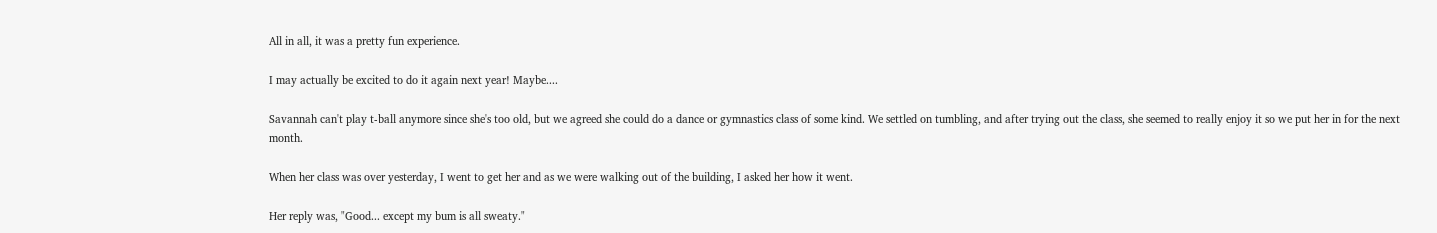All in all, it was a pretty fun experience.

I may actually be excited to do it again next year! Maybe....

Savannah can't play t-ball anymore since she's too old, but we agreed she could do a dance or gymnastics class of some kind. We settled on tumbling, and after trying out the class, she seemed to really enjoy it so we put her in for the next month.

When her class was over yesterday, I went to get her and as we were walking out of the building, I asked her how it went.

Her reply was, "Good... except my bum is all sweaty."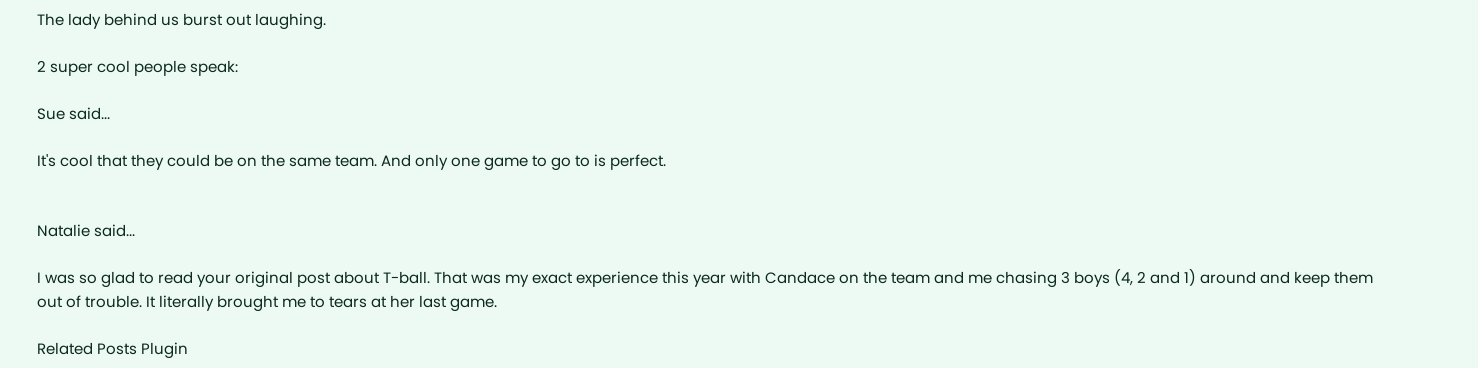The lady behind us burst out laughing.

2 super cool people speak:

Sue said...

It's cool that they could be on the same team. And only one game to go to is perfect.


Natalie said...

I was so glad to read your original post about T-ball. That was my exact experience this year with Candace on the team and me chasing 3 boys (4, 2 and 1) around and keep them out of trouble. It literally brought me to tears at her last game.

Related Posts Plugin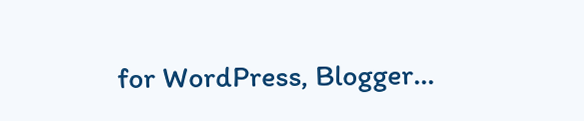for WordPress, Blogger...